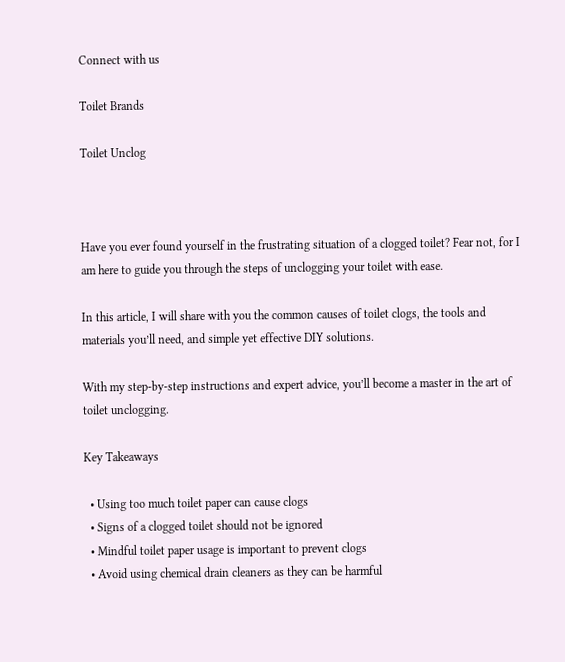Connect with us

Toilet Brands

Toilet Unclog



Have you ever found yourself in the frustrating situation of a clogged toilet? Fear not, for I am here to guide you through the steps of unclogging your toilet with ease.

In this article, I will share with you the common causes of toilet clogs, the tools and materials you’ll need, and simple yet effective DIY solutions.

With my step-by-step instructions and expert advice, you’ll become a master in the art of toilet unclogging.

Key Takeaways

  • Using too much toilet paper can cause clogs
  • Signs of a clogged toilet should not be ignored
  • Mindful toilet paper usage is important to prevent clogs
  • Avoid using chemical drain cleaners as they can be harmful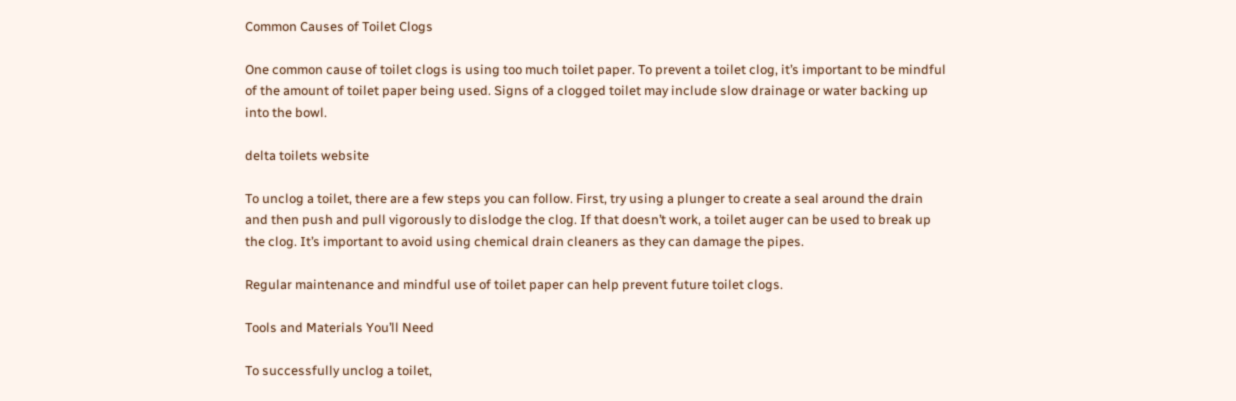Common Causes of Toilet Clogs

One common cause of toilet clogs is using too much toilet paper. To prevent a toilet clog, it’s important to be mindful of the amount of toilet paper being used. Signs of a clogged toilet may include slow drainage or water backing up into the bowl.

delta toilets website

To unclog a toilet, there are a few steps you can follow. First, try using a plunger to create a seal around the drain and then push and pull vigorously to dislodge the clog. If that doesn’t work, a toilet auger can be used to break up the clog. It’s important to avoid using chemical drain cleaners as they can damage the pipes.

Regular maintenance and mindful use of toilet paper can help prevent future toilet clogs.

Tools and Materials You’ll Need

To successfully unclog a toilet,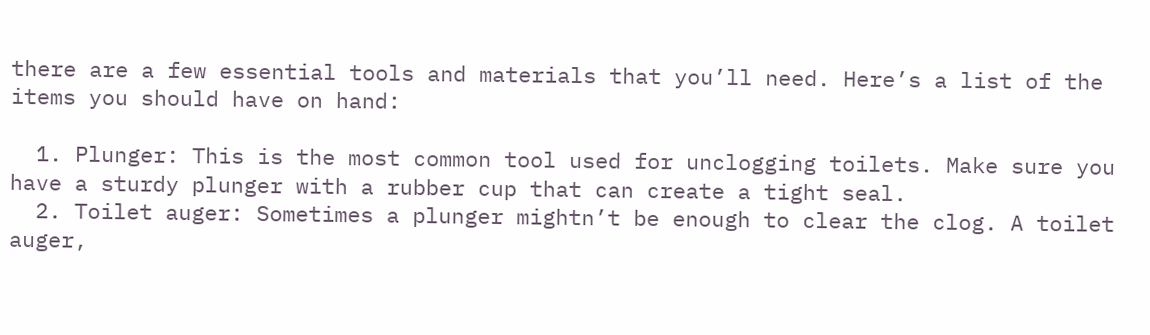there are a few essential tools and materials that you’ll need. Here’s a list of the items you should have on hand:

  1. Plunger: This is the most common tool used for unclogging toilets. Make sure you have a sturdy plunger with a rubber cup that can create a tight seal.
  2. Toilet auger: Sometimes a plunger mightn’t be enough to clear the clog. A toilet auger,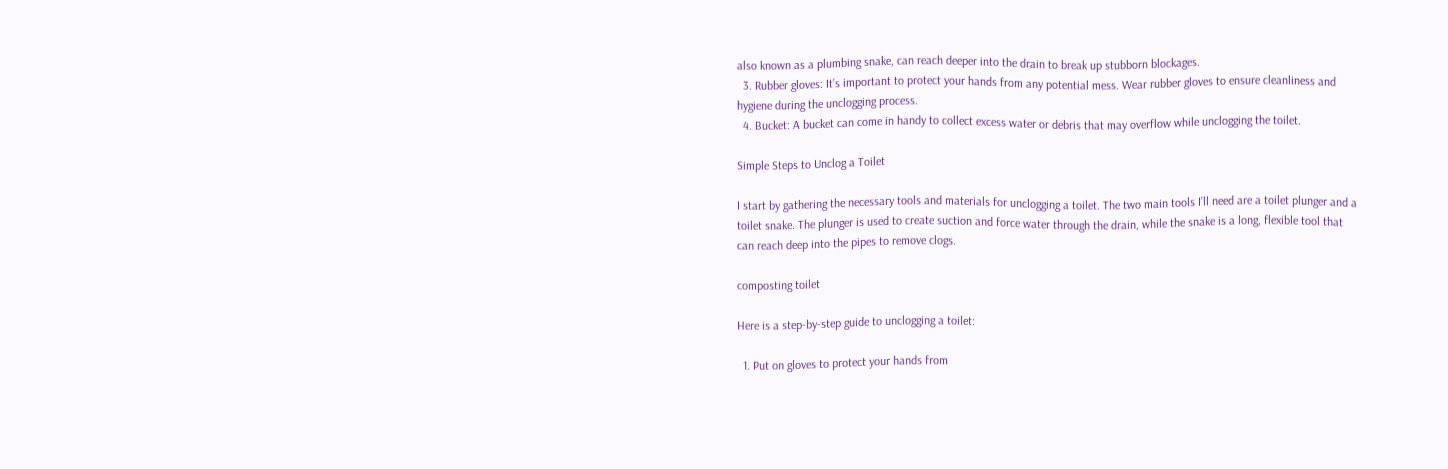also known as a plumbing snake, can reach deeper into the drain to break up stubborn blockages.
  3. Rubber gloves: It’s important to protect your hands from any potential mess. Wear rubber gloves to ensure cleanliness and hygiene during the unclogging process.
  4. Bucket: A bucket can come in handy to collect excess water or debris that may overflow while unclogging the toilet.

Simple Steps to Unclog a Toilet

I start by gathering the necessary tools and materials for unclogging a toilet. The two main tools I’ll need are a toilet plunger and a toilet snake. The plunger is used to create suction and force water through the drain, while the snake is a long, flexible tool that can reach deep into the pipes to remove clogs.

composting toilet

Here is a step-by-step guide to unclogging a toilet:

  1. Put on gloves to protect your hands from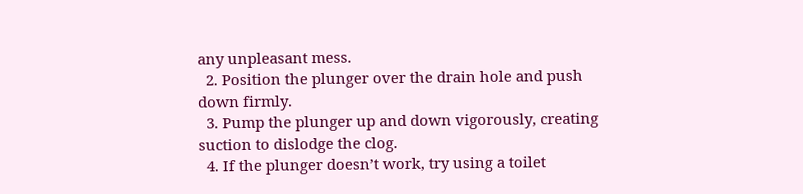any unpleasant mess.
  2. Position the plunger over the drain hole and push down firmly.
  3. Pump the plunger up and down vigorously, creating suction to dislodge the clog.
  4. If the plunger doesn’t work, try using a toilet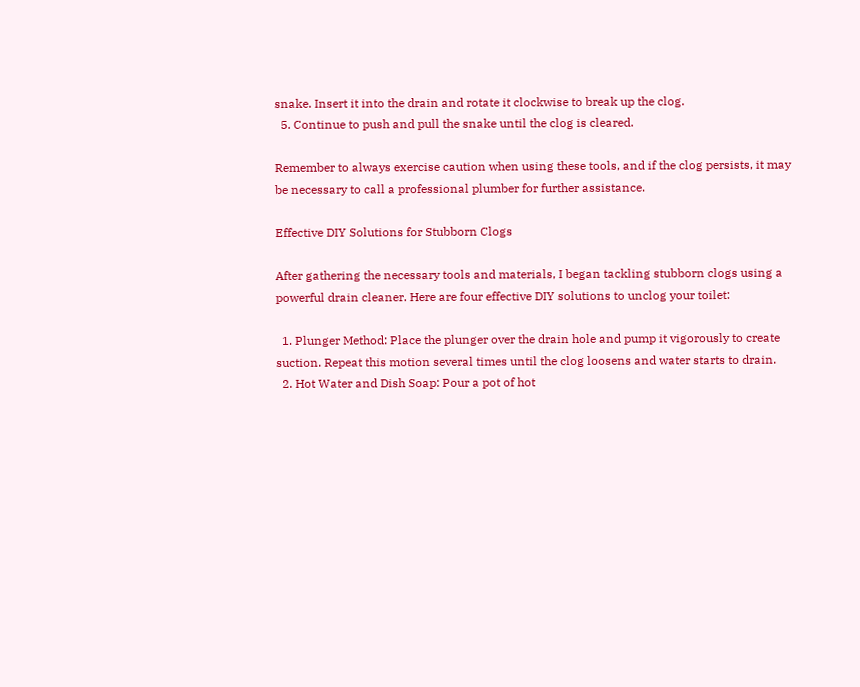snake. Insert it into the drain and rotate it clockwise to break up the clog.
  5. Continue to push and pull the snake until the clog is cleared.

Remember to always exercise caution when using these tools, and if the clog persists, it may be necessary to call a professional plumber for further assistance.

Effective DIY Solutions for Stubborn Clogs

After gathering the necessary tools and materials, I began tackling stubborn clogs using a powerful drain cleaner. Here are four effective DIY solutions to unclog your toilet:

  1. Plunger Method: Place the plunger over the drain hole and pump it vigorously to create suction. Repeat this motion several times until the clog loosens and water starts to drain.
  2. Hot Water and Dish Soap: Pour a pot of hot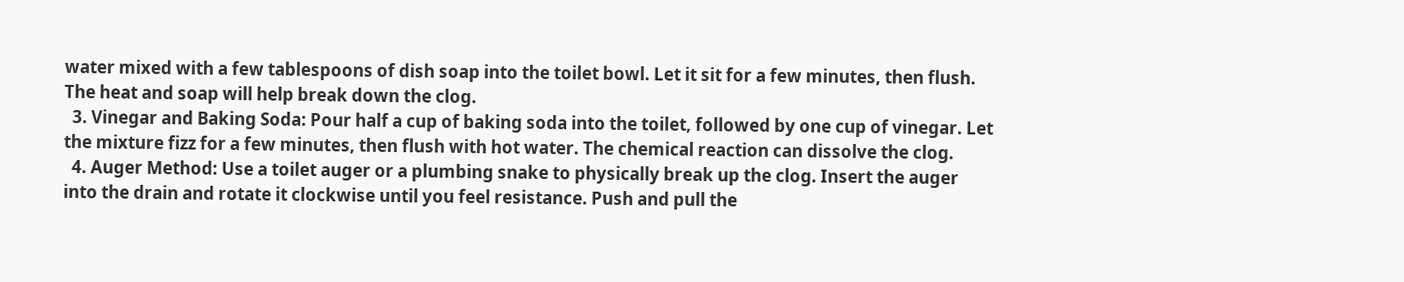water mixed with a few tablespoons of dish soap into the toilet bowl. Let it sit for a few minutes, then flush. The heat and soap will help break down the clog.
  3. Vinegar and Baking Soda: Pour half a cup of baking soda into the toilet, followed by one cup of vinegar. Let the mixture fizz for a few minutes, then flush with hot water. The chemical reaction can dissolve the clog.
  4. Auger Method: Use a toilet auger or a plumbing snake to physically break up the clog. Insert the auger into the drain and rotate it clockwise until you feel resistance. Push and pull the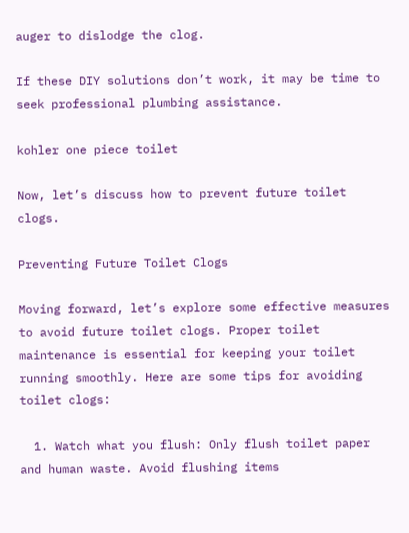auger to dislodge the clog.

If these DIY solutions don’t work, it may be time to seek professional plumbing assistance.

kohler one piece toilet

Now, let’s discuss how to prevent future toilet clogs.

Preventing Future Toilet Clogs

Moving forward, let’s explore some effective measures to avoid future toilet clogs. Proper toilet maintenance is essential for keeping your toilet running smoothly. Here are some tips for avoiding toilet clogs:

  1. Watch what you flush: Only flush toilet paper and human waste. Avoid flushing items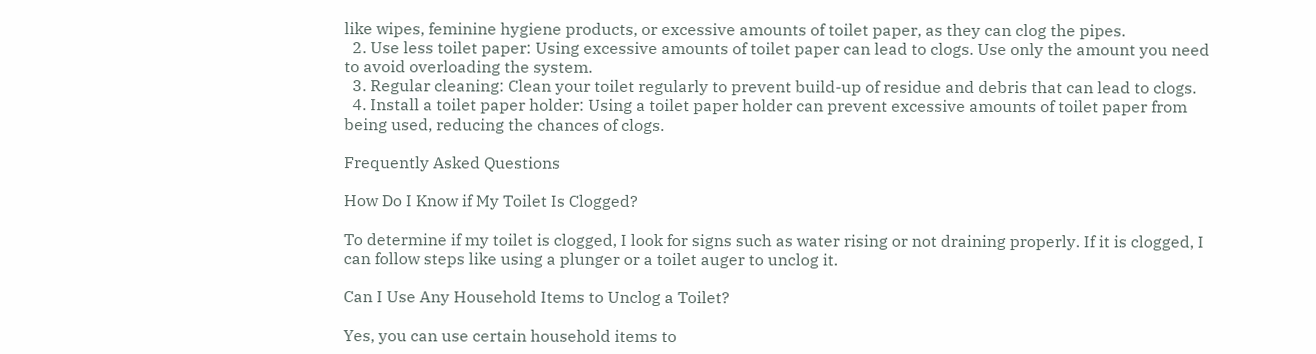like wipes, feminine hygiene products, or excessive amounts of toilet paper, as they can clog the pipes.
  2. Use less toilet paper: Using excessive amounts of toilet paper can lead to clogs. Use only the amount you need to avoid overloading the system.
  3. Regular cleaning: Clean your toilet regularly to prevent build-up of residue and debris that can lead to clogs.
  4. Install a toilet paper holder: Using a toilet paper holder can prevent excessive amounts of toilet paper from being used, reducing the chances of clogs.

Frequently Asked Questions

How Do I Know if My Toilet Is Clogged?

To determine if my toilet is clogged, I look for signs such as water rising or not draining properly. If it is clogged, I can follow steps like using a plunger or a toilet auger to unclog it.

Can I Use Any Household Items to Unclog a Toilet?

Yes, you can use certain household items to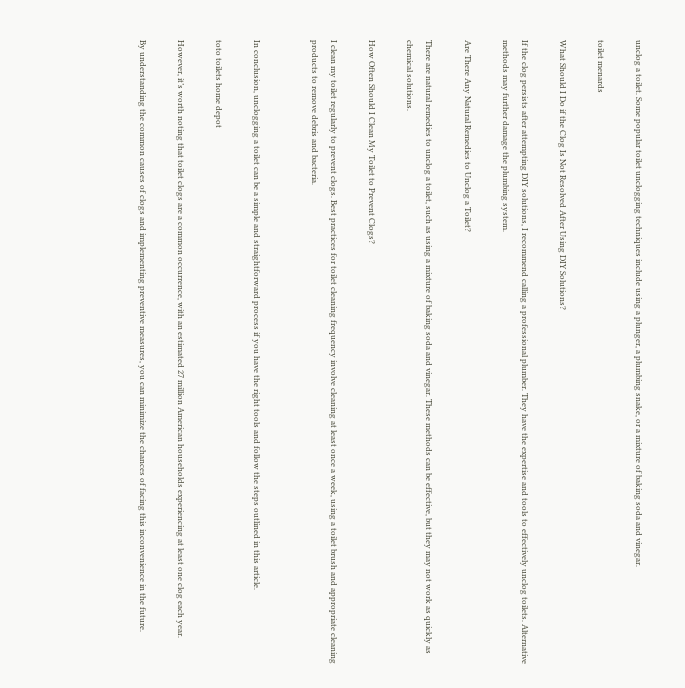unclog a toilet. Some popular toilet unclogging techniques include using a plunger, a plumbing snake, or a mixture of baking soda and vinegar.

toilet menards

What Should I Do if the Clog Is Not Resolved After Using DIY Solutions?

If the clog persists after attempting DIY solutions, I recommend calling a professional plumber. They have the expertise and tools to effectively unclog toilets. Alternative methods may further damage the plumbing system.

Are There Any Natural Remedies to Unclog a Toilet?

There are natural remedies to unclog a toilet, such as using a mixture of baking soda and vinegar. These methods can be effective, but they may not work as quickly as chemical solutions.

How Often Should I Clean My Toilet to Prevent Clogs?

I clean my toilet regularly to prevent clogs. Best practices for toilet cleaning frequency involve cleaning at least once a week, using a toilet brush and appropriate cleaning products to remove debris and bacteria.


In conclusion, unclogging a toilet can be a simple and straightforward process if you have the right tools and follow the steps outlined in this article.

toto toilets home depot

However, it’s worth noting that toilet clogs are a common occurrence, with an estimated 27 million American households experiencing at least one clog each year.

By understanding the common causes of clogs and implementing preventive measures, you can minimize the chances of facing this inconvenience in the future.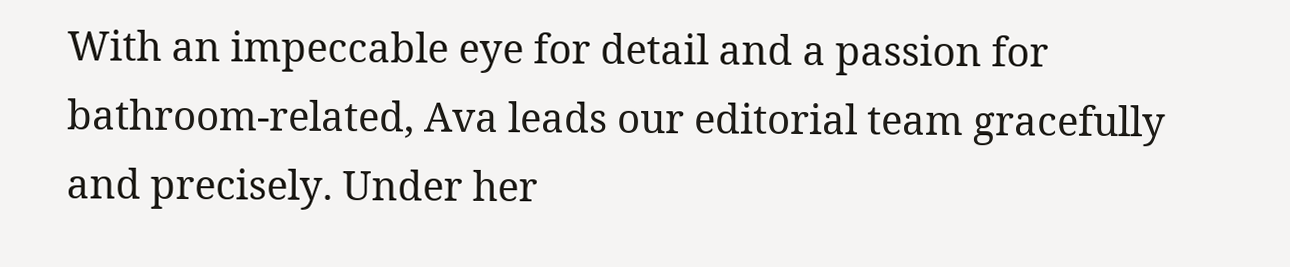With an impeccable eye for detail and a passion for bathroom-related, Ava leads our editorial team gracefully and precisely. Under her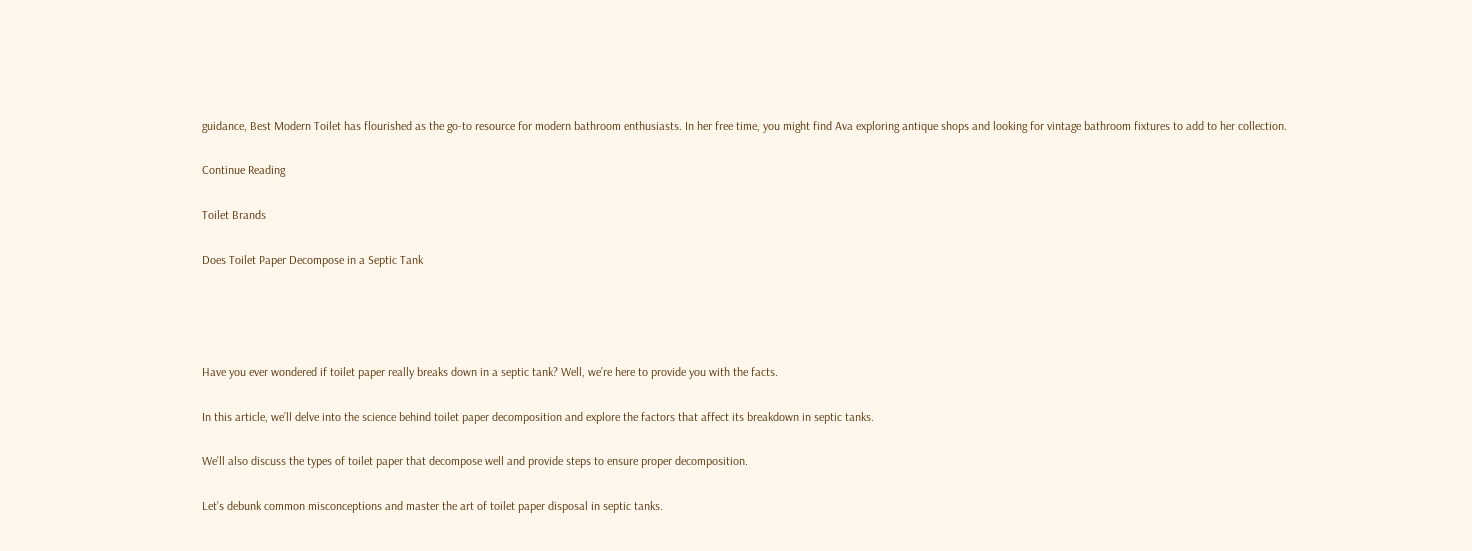guidance, Best Modern Toilet has flourished as the go-to resource for modern bathroom enthusiasts. In her free time, you might find Ava exploring antique shops and looking for vintage bathroom fixtures to add to her collection.

Continue Reading

Toilet Brands

Does Toilet Paper Decompose in a Septic Tank




Have you ever wondered if toilet paper really breaks down in a septic tank? Well, we’re here to provide you with the facts.

In this article, we’ll delve into the science behind toilet paper decomposition and explore the factors that affect its breakdown in septic tanks.

We’ll also discuss the types of toilet paper that decompose well and provide steps to ensure proper decomposition.

Let’s debunk common misconceptions and master the art of toilet paper disposal in septic tanks.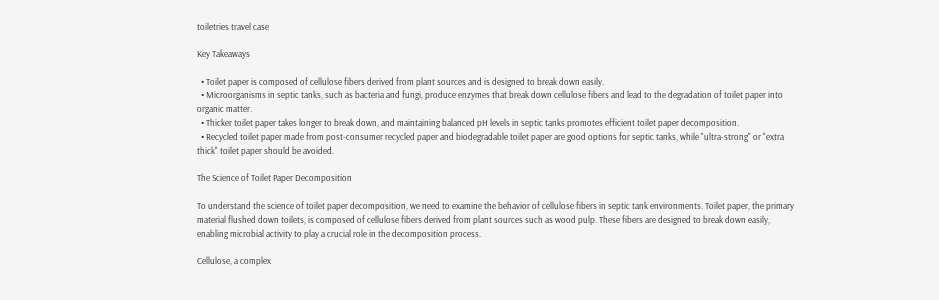toiletries travel case

Key Takeaways

  • Toilet paper is composed of cellulose fibers derived from plant sources and is designed to break down easily.
  • Microorganisms in septic tanks, such as bacteria and fungi, produce enzymes that break down cellulose fibers and lead to the degradation of toilet paper into organic matter.
  • Thicker toilet paper takes longer to break down, and maintaining balanced pH levels in septic tanks promotes efficient toilet paper decomposition.
  • Recycled toilet paper made from post-consumer recycled paper and biodegradable toilet paper are good options for septic tanks, while "ultra-strong" or "extra thick" toilet paper should be avoided.

The Science of Toilet Paper Decomposition

To understand the science of toilet paper decomposition, we need to examine the behavior of cellulose fibers in septic tank environments. Toilet paper, the primary material flushed down toilets, is composed of cellulose fibers derived from plant sources such as wood pulp. These fibers are designed to break down easily, enabling microbial activity to play a crucial role in the decomposition process.

Cellulose, a complex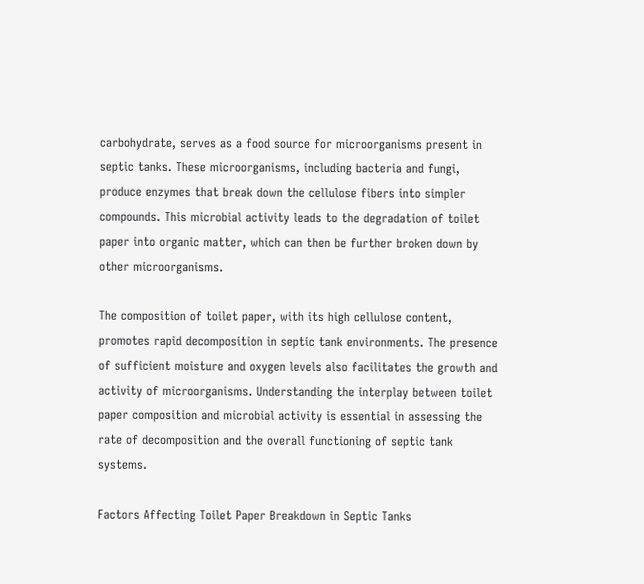carbohydrate, serves as a food source for microorganisms present in septic tanks. These microorganisms, including bacteria and fungi, produce enzymes that break down the cellulose fibers into simpler compounds. This microbial activity leads to the degradation of toilet paper into organic matter, which can then be further broken down by other microorganisms.

The composition of toilet paper, with its high cellulose content, promotes rapid decomposition in septic tank environments. The presence of sufficient moisture and oxygen levels also facilitates the growth and activity of microorganisms. Understanding the interplay between toilet paper composition and microbial activity is essential in assessing the rate of decomposition and the overall functioning of septic tank systems.

Factors Affecting Toilet Paper Breakdown in Septic Tanks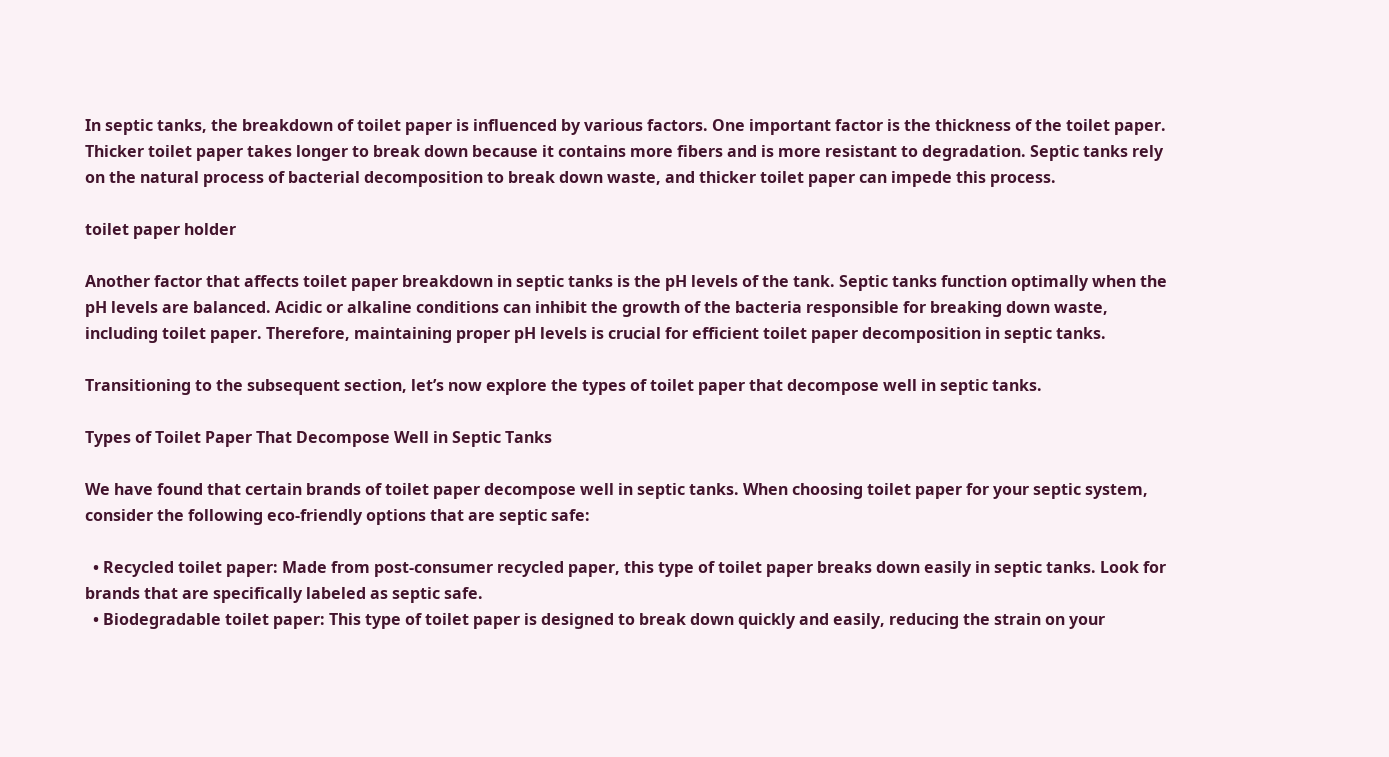In septic tanks, the breakdown of toilet paper is influenced by various factors. One important factor is the thickness of the toilet paper. Thicker toilet paper takes longer to break down because it contains more fibers and is more resistant to degradation. Septic tanks rely on the natural process of bacterial decomposition to break down waste, and thicker toilet paper can impede this process.

toilet paper holder

Another factor that affects toilet paper breakdown in septic tanks is the pH levels of the tank. Septic tanks function optimally when the pH levels are balanced. Acidic or alkaline conditions can inhibit the growth of the bacteria responsible for breaking down waste, including toilet paper. Therefore, maintaining proper pH levels is crucial for efficient toilet paper decomposition in septic tanks.

Transitioning to the subsequent section, let’s now explore the types of toilet paper that decompose well in septic tanks.

Types of Toilet Paper That Decompose Well in Septic Tanks

We have found that certain brands of toilet paper decompose well in septic tanks. When choosing toilet paper for your septic system, consider the following eco-friendly options that are septic safe:

  • Recycled toilet paper: Made from post-consumer recycled paper, this type of toilet paper breaks down easily in septic tanks. Look for brands that are specifically labeled as septic safe.
  • Biodegradable toilet paper: This type of toilet paper is designed to break down quickly and easily, reducing the strain on your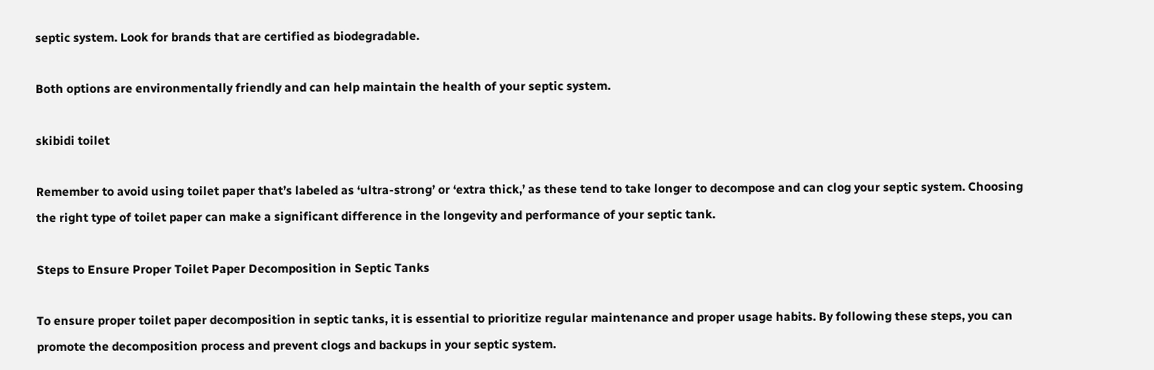septic system. Look for brands that are certified as biodegradable.

Both options are environmentally friendly and can help maintain the health of your septic system.

skibidi toilet

Remember to avoid using toilet paper that’s labeled as ‘ultra-strong’ or ‘extra thick,’ as these tend to take longer to decompose and can clog your septic system. Choosing the right type of toilet paper can make a significant difference in the longevity and performance of your septic tank.

Steps to Ensure Proper Toilet Paper Decomposition in Septic Tanks

To ensure proper toilet paper decomposition in septic tanks, it is essential to prioritize regular maintenance and proper usage habits. By following these steps, you can promote the decomposition process and prevent clogs and backups in your septic system.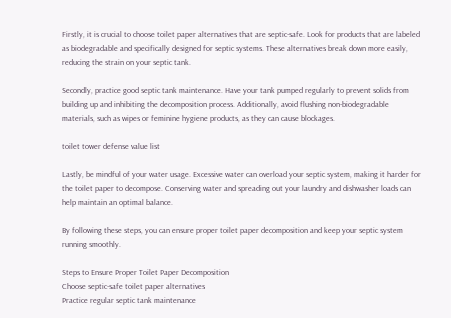Firstly, it is crucial to choose toilet paper alternatives that are septic-safe. Look for products that are labeled as biodegradable and specifically designed for septic systems. These alternatives break down more easily, reducing the strain on your septic tank.

Secondly, practice good septic tank maintenance. Have your tank pumped regularly to prevent solids from building up and inhibiting the decomposition process. Additionally, avoid flushing non-biodegradable materials, such as wipes or feminine hygiene products, as they can cause blockages.

toilet tower defense value list

Lastly, be mindful of your water usage. Excessive water can overload your septic system, making it harder for the toilet paper to decompose. Conserving water and spreading out your laundry and dishwasher loads can help maintain an optimal balance.

By following these steps, you can ensure proper toilet paper decomposition and keep your septic system running smoothly.

Steps to Ensure Proper Toilet Paper Decomposition
Choose septic-safe toilet paper alternatives
Practice regular septic tank maintenance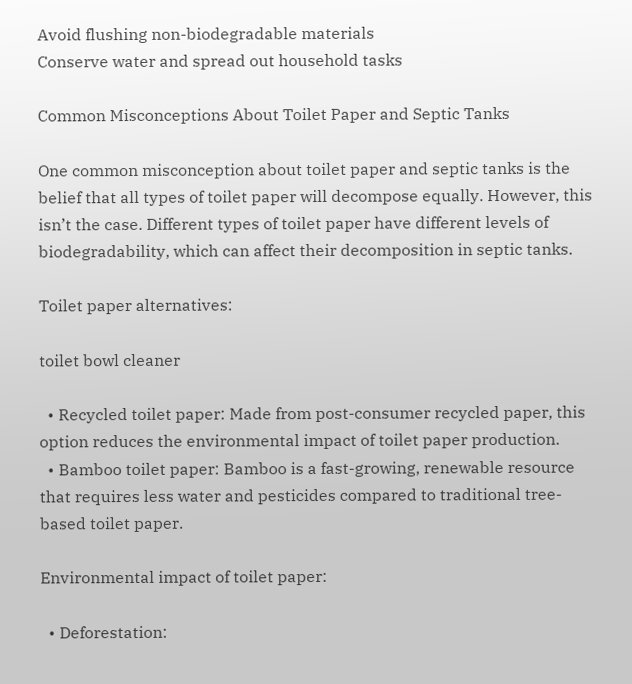Avoid flushing non-biodegradable materials
Conserve water and spread out household tasks

Common Misconceptions About Toilet Paper and Septic Tanks

One common misconception about toilet paper and septic tanks is the belief that all types of toilet paper will decompose equally. However, this isn’t the case. Different types of toilet paper have different levels of biodegradability, which can affect their decomposition in septic tanks.

Toilet paper alternatives:

toilet bowl cleaner

  • Recycled toilet paper: Made from post-consumer recycled paper, this option reduces the environmental impact of toilet paper production.
  • Bamboo toilet paper: Bamboo is a fast-growing, renewable resource that requires less water and pesticides compared to traditional tree-based toilet paper.

Environmental impact of toilet paper:

  • Deforestation: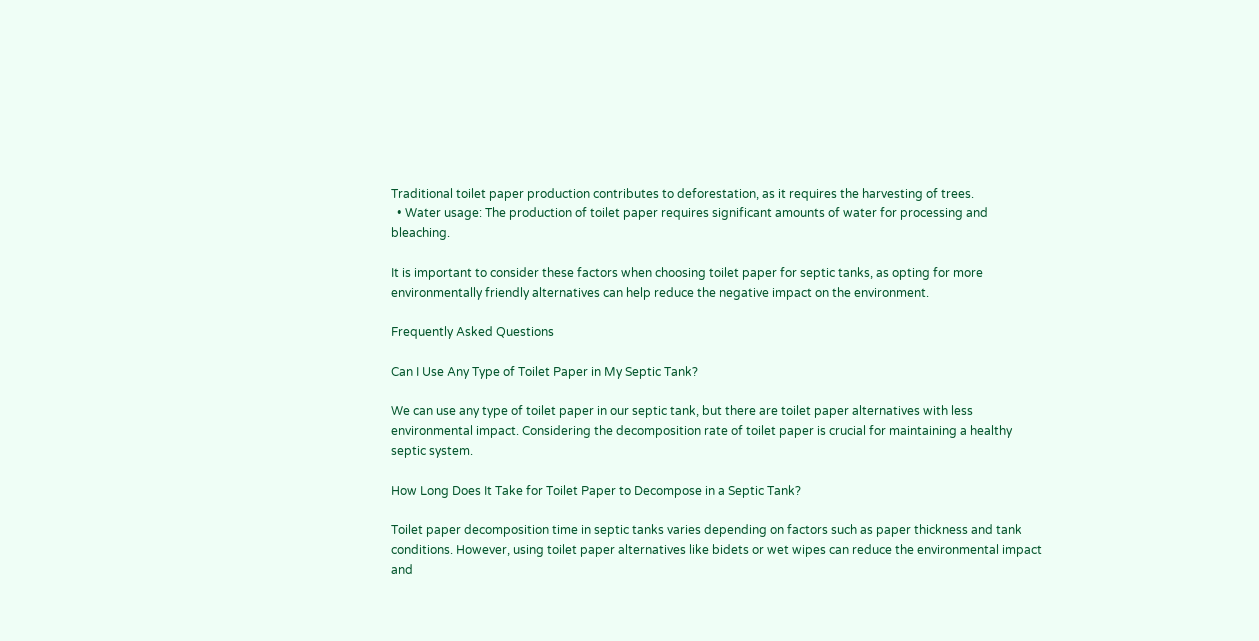Traditional toilet paper production contributes to deforestation, as it requires the harvesting of trees.
  • Water usage: The production of toilet paper requires significant amounts of water for processing and bleaching.

It is important to consider these factors when choosing toilet paper for septic tanks, as opting for more environmentally friendly alternatives can help reduce the negative impact on the environment.

Frequently Asked Questions

Can I Use Any Type of Toilet Paper in My Septic Tank?

We can use any type of toilet paper in our septic tank, but there are toilet paper alternatives with less environmental impact. Considering the decomposition rate of toilet paper is crucial for maintaining a healthy septic system.

How Long Does It Take for Toilet Paper to Decompose in a Septic Tank?

Toilet paper decomposition time in septic tanks varies depending on factors such as paper thickness and tank conditions. However, using toilet paper alternatives like bidets or wet wipes can reduce the environmental impact and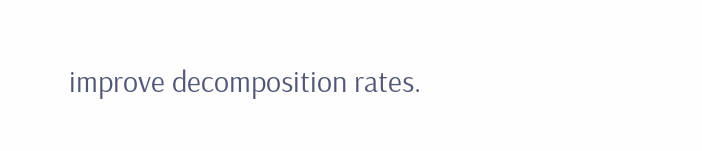improve decomposition rates.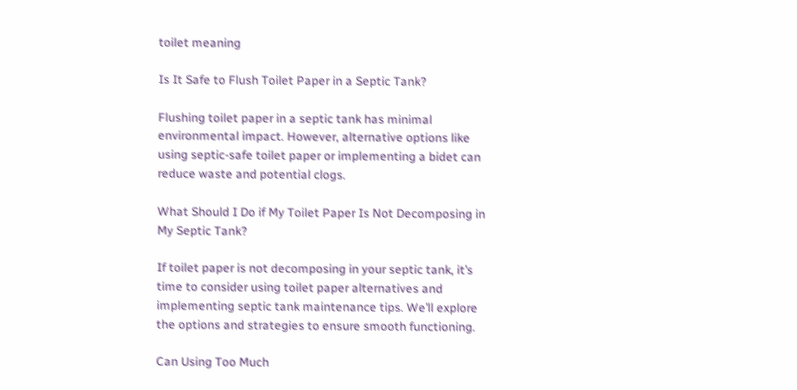toilet meaning

Is It Safe to Flush Toilet Paper in a Septic Tank?

Flushing toilet paper in a septic tank has minimal environmental impact. However, alternative options like using septic-safe toilet paper or implementing a bidet can reduce waste and potential clogs.

What Should I Do if My Toilet Paper Is Not Decomposing in My Septic Tank?

If toilet paper is not decomposing in your septic tank, it’s time to consider using toilet paper alternatives and implementing septic tank maintenance tips. We’ll explore the options and strategies to ensure smooth functioning.

Can Using Too Much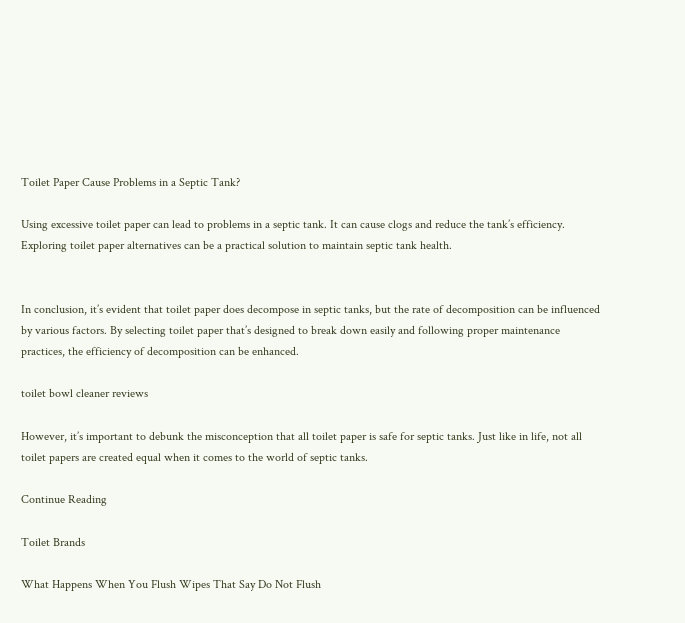Toilet Paper Cause Problems in a Septic Tank?

Using excessive toilet paper can lead to problems in a septic tank. It can cause clogs and reduce the tank’s efficiency. Exploring toilet paper alternatives can be a practical solution to maintain septic tank health.


In conclusion, it’s evident that toilet paper does decompose in septic tanks, but the rate of decomposition can be influenced by various factors. By selecting toilet paper that’s designed to break down easily and following proper maintenance practices, the efficiency of decomposition can be enhanced.

toilet bowl cleaner reviews

However, it’s important to debunk the misconception that all toilet paper is safe for septic tanks. Just like in life, not all toilet papers are created equal when it comes to the world of septic tanks.

Continue Reading

Toilet Brands

What Happens When You Flush Wipes That Say Do Not Flush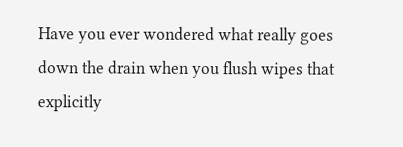Have you ever wondered what really goes down the drain when you flush wipes that explicitly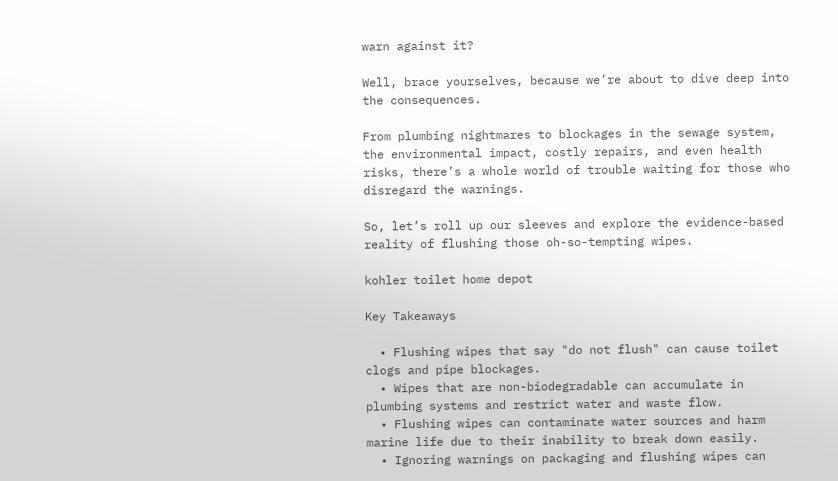warn against it?

Well, brace yourselves, because we’re about to dive deep into the consequences.

From plumbing nightmares to blockages in the sewage system, the environmental impact, costly repairs, and even health risks, there’s a whole world of trouble waiting for those who disregard the warnings.

So, let’s roll up our sleeves and explore the evidence-based reality of flushing those oh-so-tempting wipes.

kohler toilet home depot

Key Takeaways

  • Flushing wipes that say "do not flush" can cause toilet clogs and pipe blockages.
  • Wipes that are non-biodegradable can accumulate in plumbing systems and restrict water and waste flow.
  • Flushing wipes can contaminate water sources and harm marine life due to their inability to break down easily.
  • Ignoring warnings on packaging and flushing wipes can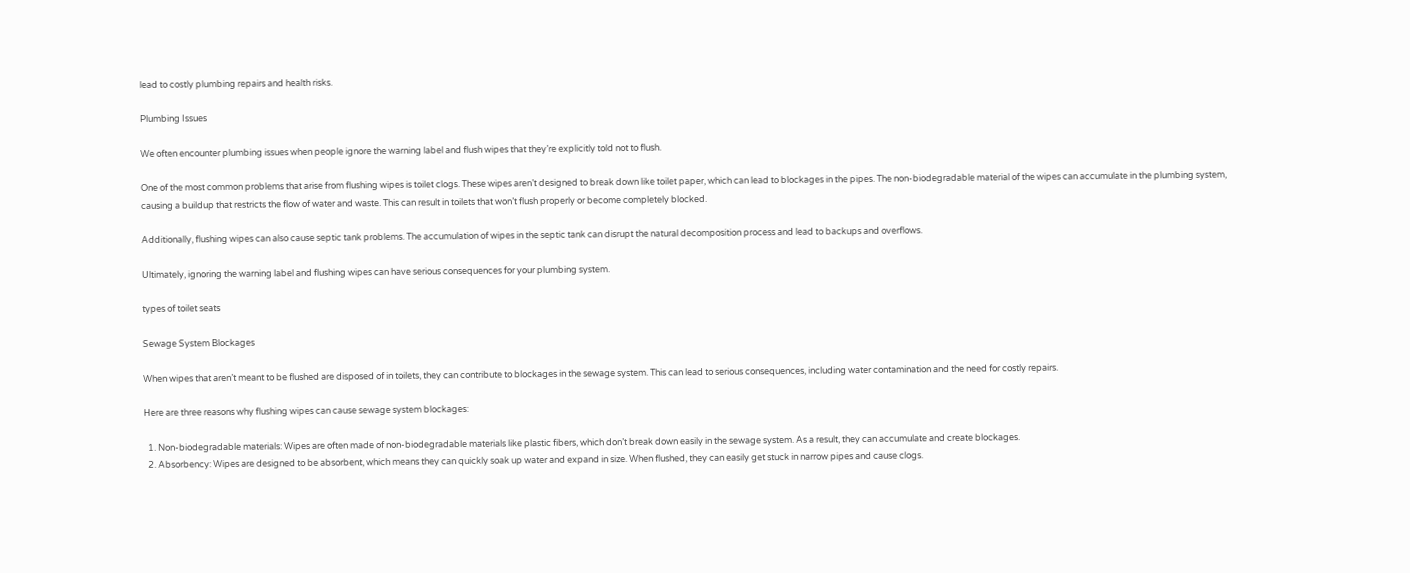lead to costly plumbing repairs and health risks.

Plumbing Issues

We often encounter plumbing issues when people ignore the warning label and flush wipes that they’re explicitly told not to flush.

One of the most common problems that arise from flushing wipes is toilet clogs. These wipes aren’t designed to break down like toilet paper, which can lead to blockages in the pipes. The non-biodegradable material of the wipes can accumulate in the plumbing system, causing a buildup that restricts the flow of water and waste. This can result in toilets that won’t flush properly or become completely blocked.

Additionally, flushing wipes can also cause septic tank problems. The accumulation of wipes in the septic tank can disrupt the natural decomposition process and lead to backups and overflows.

Ultimately, ignoring the warning label and flushing wipes can have serious consequences for your plumbing system.

types of toilet seats

Sewage System Blockages

When wipes that aren’t meant to be flushed are disposed of in toilets, they can contribute to blockages in the sewage system. This can lead to serious consequences, including water contamination and the need for costly repairs.

Here are three reasons why flushing wipes can cause sewage system blockages:

  1. Non-biodegradable materials: Wipes are often made of non-biodegradable materials like plastic fibers, which don’t break down easily in the sewage system. As a result, they can accumulate and create blockages.
  2. Absorbency: Wipes are designed to be absorbent, which means they can quickly soak up water and expand in size. When flushed, they can easily get stuck in narrow pipes and cause clogs.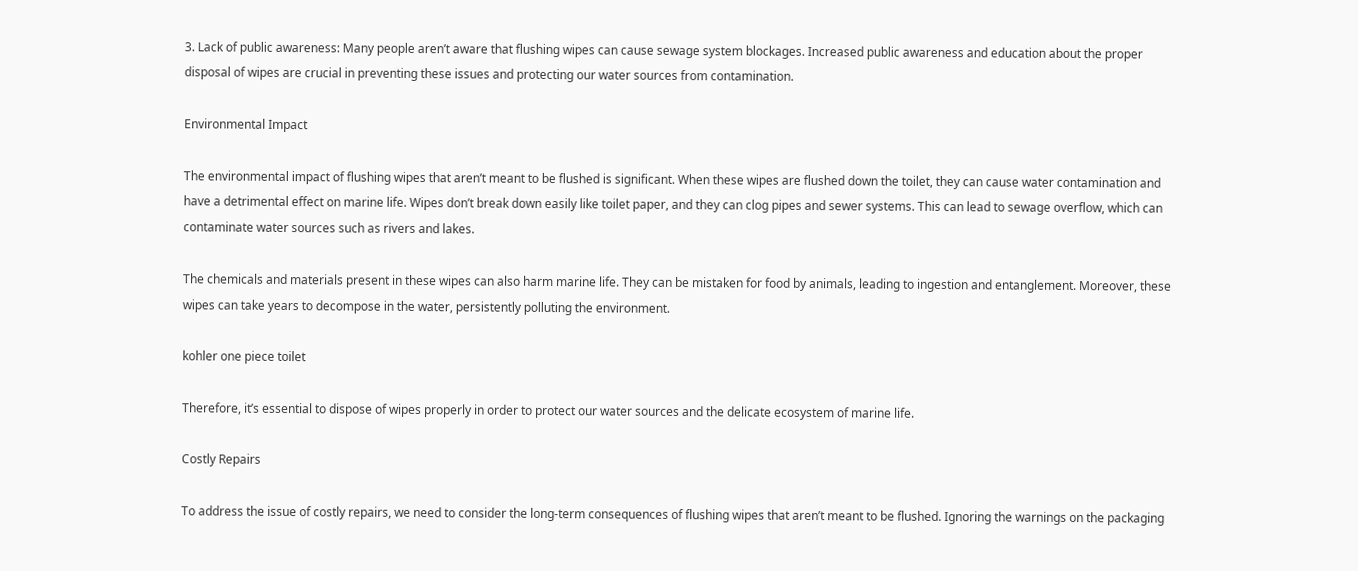3. Lack of public awareness: Many people aren’t aware that flushing wipes can cause sewage system blockages. Increased public awareness and education about the proper disposal of wipes are crucial in preventing these issues and protecting our water sources from contamination.

Environmental Impact

The environmental impact of flushing wipes that aren’t meant to be flushed is significant. When these wipes are flushed down the toilet, they can cause water contamination and have a detrimental effect on marine life. Wipes don’t break down easily like toilet paper, and they can clog pipes and sewer systems. This can lead to sewage overflow, which can contaminate water sources such as rivers and lakes.

The chemicals and materials present in these wipes can also harm marine life. They can be mistaken for food by animals, leading to ingestion and entanglement. Moreover, these wipes can take years to decompose in the water, persistently polluting the environment.

kohler one piece toilet

Therefore, it’s essential to dispose of wipes properly in order to protect our water sources and the delicate ecosystem of marine life.

Costly Repairs

To address the issue of costly repairs, we need to consider the long-term consequences of flushing wipes that aren’t meant to be flushed. Ignoring the warnings on the packaging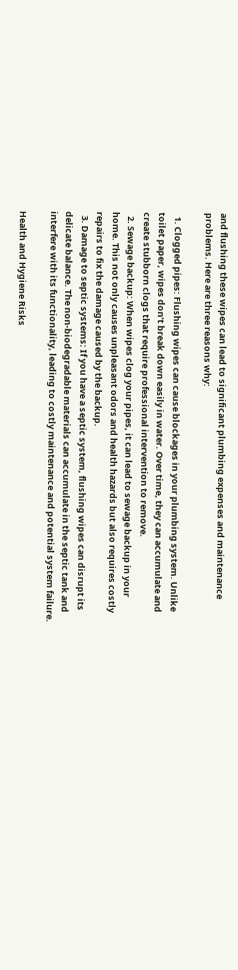and flushing these wipes can lead to significant plumbing expenses and maintenance problems. Here are three reasons why:

  1. Clogged pipes: Flushing wipes can cause blockages in your plumbing system. Unlike toilet paper, wipes don’t break down easily in water. Over time, they can accumulate and create stubborn clogs that require professional intervention to remove.
  2. Sewage backup: When wipes clog your pipes, it can lead to sewage backup in your home. This not only causes unpleasant odors and health hazards but also requires costly repairs to fix the damage caused by the backup.
  3. Damage to septic systems: If you have a septic system, flushing wipes can disrupt its delicate balance. The non-biodegradable materials can accumulate in the septic tank and interfere with its functionality, leading to costly maintenance and potential system failure.

Health and Hygiene Risks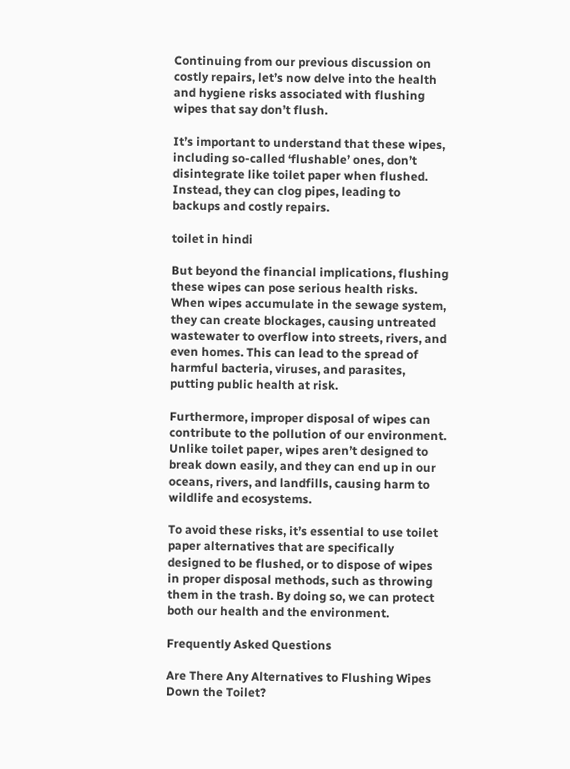Continuing from our previous discussion on costly repairs, let’s now delve into the health and hygiene risks associated with flushing wipes that say don’t flush.

It’s important to understand that these wipes, including so-called ‘flushable’ ones, don’t disintegrate like toilet paper when flushed. Instead, they can clog pipes, leading to backups and costly repairs.

toilet in hindi

But beyond the financial implications, flushing these wipes can pose serious health risks. When wipes accumulate in the sewage system, they can create blockages, causing untreated wastewater to overflow into streets, rivers, and even homes. This can lead to the spread of harmful bacteria, viruses, and parasites, putting public health at risk.

Furthermore, improper disposal of wipes can contribute to the pollution of our environment. Unlike toilet paper, wipes aren’t designed to break down easily, and they can end up in our oceans, rivers, and landfills, causing harm to wildlife and ecosystems.

To avoid these risks, it’s essential to use toilet paper alternatives that are specifically designed to be flushed, or to dispose of wipes in proper disposal methods, such as throwing them in the trash. By doing so, we can protect both our health and the environment.

Frequently Asked Questions

Are There Any Alternatives to Flushing Wipes Down the Toilet?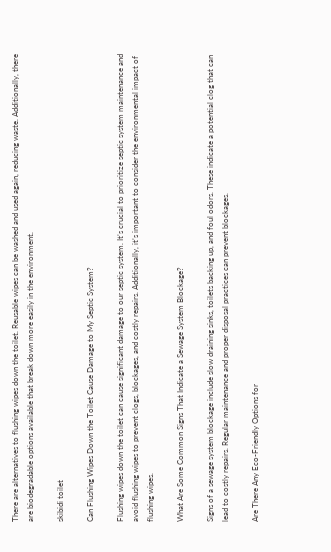There are alternatives to flushing wipes down the toilet. Reusable wipes can be washed and used again, reducing waste. Additionally, there are biodegradable options available that break down more easily in the environment.

skibidi toilet

Can Flushing Wipes Down the Toilet Cause Damage to My Septic System?

Flushing wipes down the toilet can cause significant damage to our septic system. It’s crucial to prioritize septic system maintenance and avoid flushing wipes to prevent clogs, blockages, and costly repairs. Additionally, it’s important to consider the environmental impact of flushing wipes.

What Are Some Common Signs That Indicate a Sewage System Blockage?

Signs of a sewage system blockage include slow draining sinks, toilets backing up, and foul odors. These indicate a potential clog that can lead to costly repairs. Regular maintenance and proper disposal practices can prevent blockages.

Are There Any Eco-Friendly Options for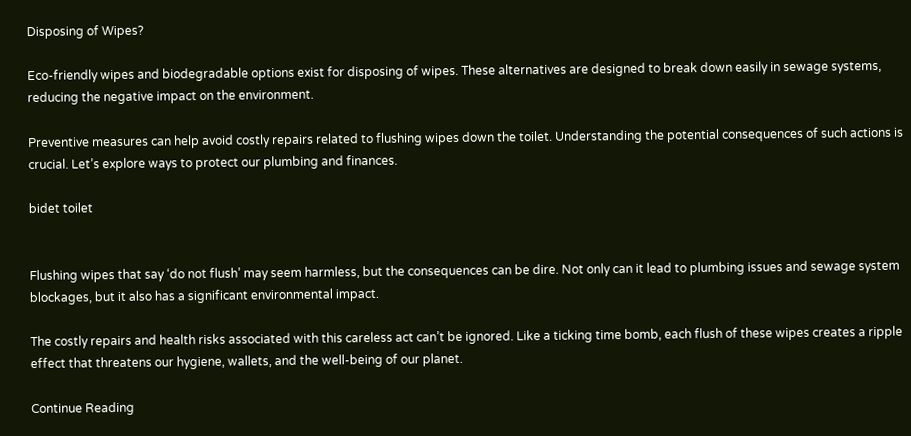Disposing of Wipes?

Eco-friendly wipes and biodegradable options exist for disposing of wipes. These alternatives are designed to break down easily in sewage systems, reducing the negative impact on the environment.

Preventive measures can help avoid costly repairs related to flushing wipes down the toilet. Understanding the potential consequences of such actions is crucial. Let’s explore ways to protect our plumbing and finances.

bidet toilet


Flushing wipes that say ‘do not flush’ may seem harmless, but the consequences can be dire. Not only can it lead to plumbing issues and sewage system blockages, but it also has a significant environmental impact.

The costly repairs and health risks associated with this careless act can’t be ignored. Like a ticking time bomb, each flush of these wipes creates a ripple effect that threatens our hygiene, wallets, and the well-being of our planet.

Continue Reading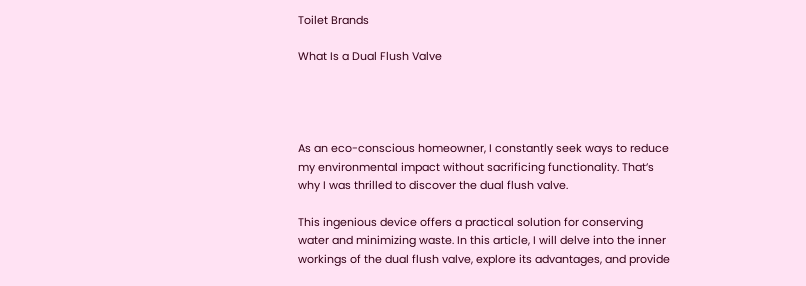Toilet Brands

What Is a Dual Flush Valve




As an eco-conscious homeowner, I constantly seek ways to reduce my environmental impact without sacrificing functionality. That’s why I was thrilled to discover the dual flush valve.

This ingenious device offers a practical solution for conserving water and minimizing waste. In this article, I will delve into the inner workings of the dual flush valve, explore its advantages, and provide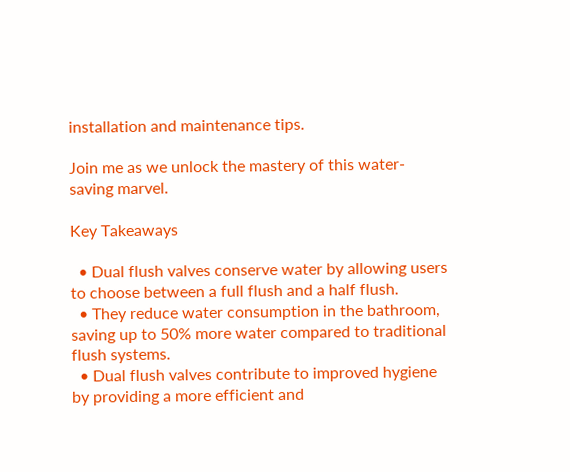installation and maintenance tips.

Join me as we unlock the mastery of this water-saving marvel.

Key Takeaways

  • Dual flush valves conserve water by allowing users to choose between a full flush and a half flush.
  • They reduce water consumption in the bathroom, saving up to 50% more water compared to traditional flush systems.
  • Dual flush valves contribute to improved hygiene by providing a more efficient and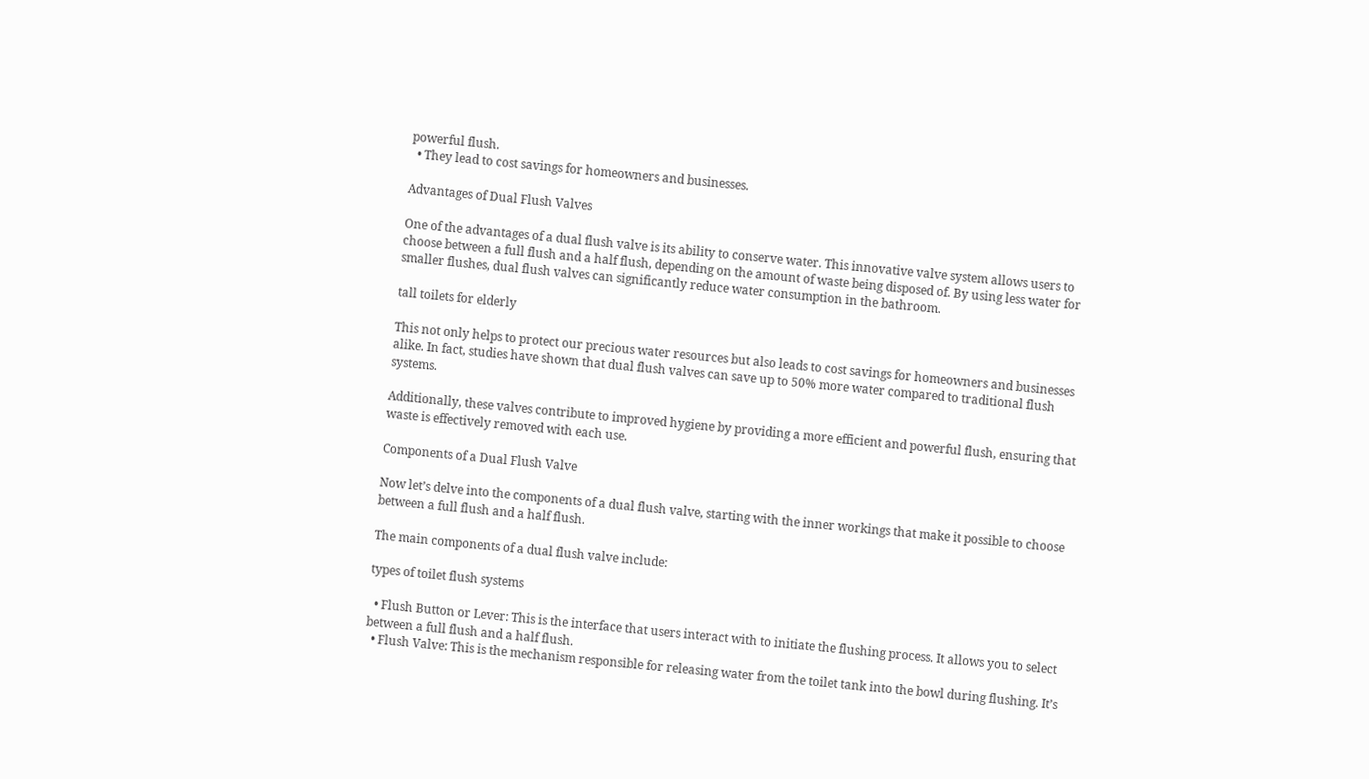powerful flush.
  • They lead to cost savings for homeowners and businesses.

Advantages of Dual Flush Valves

One of the advantages of a dual flush valve is its ability to conserve water. This innovative valve system allows users to choose between a full flush and a half flush, depending on the amount of waste being disposed of. By using less water for smaller flushes, dual flush valves can significantly reduce water consumption in the bathroom.

tall toilets for elderly

This not only helps to protect our precious water resources but also leads to cost savings for homeowners and businesses alike. In fact, studies have shown that dual flush valves can save up to 50% more water compared to traditional flush systems.

Additionally, these valves contribute to improved hygiene by providing a more efficient and powerful flush, ensuring that waste is effectively removed with each use.

Components of a Dual Flush Valve

Now let’s delve into the components of a dual flush valve, starting with the inner workings that make it possible to choose between a full flush and a half flush.

The main components of a dual flush valve include:

types of toilet flush systems

  • Flush Button or Lever: This is the interface that users interact with to initiate the flushing process. It allows you to select between a full flush and a half flush.
  • Flush Valve: This is the mechanism responsible for releasing water from the toilet tank into the bowl during flushing. It’s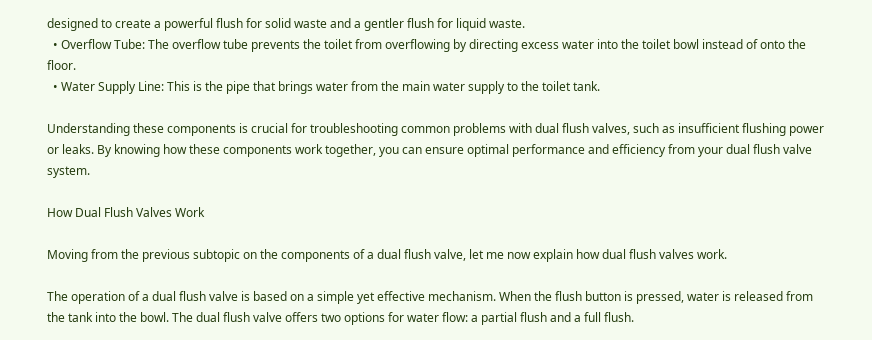designed to create a powerful flush for solid waste and a gentler flush for liquid waste.
  • Overflow Tube: The overflow tube prevents the toilet from overflowing by directing excess water into the toilet bowl instead of onto the floor.
  • Water Supply Line: This is the pipe that brings water from the main water supply to the toilet tank.

Understanding these components is crucial for troubleshooting common problems with dual flush valves, such as insufficient flushing power or leaks. By knowing how these components work together, you can ensure optimal performance and efficiency from your dual flush valve system.

How Dual Flush Valves Work

Moving from the previous subtopic on the components of a dual flush valve, let me now explain how dual flush valves work.

The operation of a dual flush valve is based on a simple yet effective mechanism. When the flush button is pressed, water is released from the tank into the bowl. The dual flush valve offers two options for water flow: a partial flush and a full flush.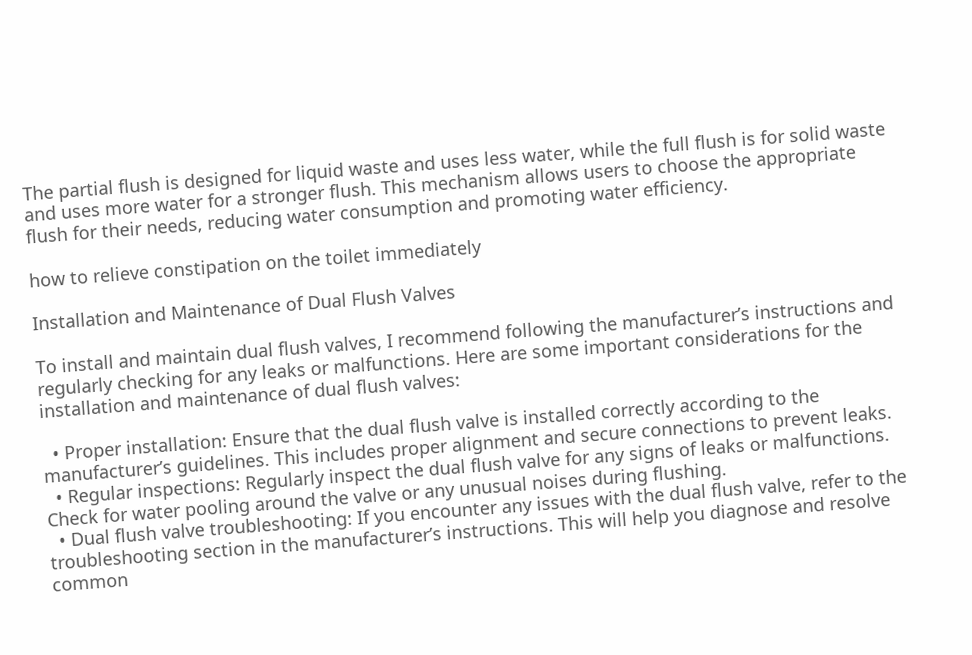The partial flush is designed for liquid waste and uses less water, while the full flush is for solid waste and uses more water for a stronger flush. This mechanism allows users to choose the appropriate flush for their needs, reducing water consumption and promoting water efficiency.

how to relieve constipation on the toilet immediately

Installation and Maintenance of Dual Flush Valves

To install and maintain dual flush valves, I recommend following the manufacturer’s instructions and regularly checking for any leaks or malfunctions. Here are some important considerations for the installation and maintenance of dual flush valves:

  • Proper installation: Ensure that the dual flush valve is installed correctly according to the manufacturer’s guidelines. This includes proper alignment and secure connections to prevent leaks.
  • Regular inspections: Regularly inspect the dual flush valve for any signs of leaks or malfunctions. Check for water pooling around the valve or any unusual noises during flushing.
  • Dual flush valve troubleshooting: If you encounter any issues with the dual flush valve, refer to the troubleshooting section in the manufacturer’s instructions. This will help you diagnose and resolve common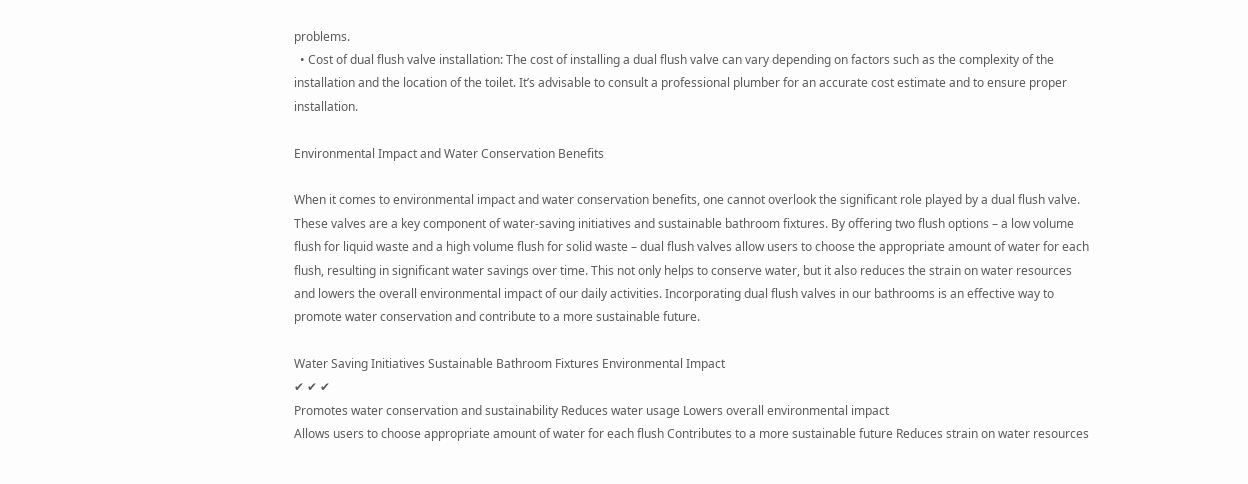problems.
  • Cost of dual flush valve installation: The cost of installing a dual flush valve can vary depending on factors such as the complexity of the installation and the location of the toilet. It’s advisable to consult a professional plumber for an accurate cost estimate and to ensure proper installation.

Environmental Impact and Water Conservation Benefits

When it comes to environmental impact and water conservation benefits, one cannot overlook the significant role played by a dual flush valve. These valves are a key component of water-saving initiatives and sustainable bathroom fixtures. By offering two flush options – a low volume flush for liquid waste and a high volume flush for solid waste – dual flush valves allow users to choose the appropriate amount of water for each flush, resulting in significant water savings over time. This not only helps to conserve water, but it also reduces the strain on water resources and lowers the overall environmental impact of our daily activities. Incorporating dual flush valves in our bathrooms is an effective way to promote water conservation and contribute to a more sustainable future.

Water Saving Initiatives Sustainable Bathroom Fixtures Environmental Impact
✔ ✔ ✔
Promotes water conservation and sustainability Reduces water usage Lowers overall environmental impact
Allows users to choose appropriate amount of water for each flush Contributes to a more sustainable future Reduces strain on water resources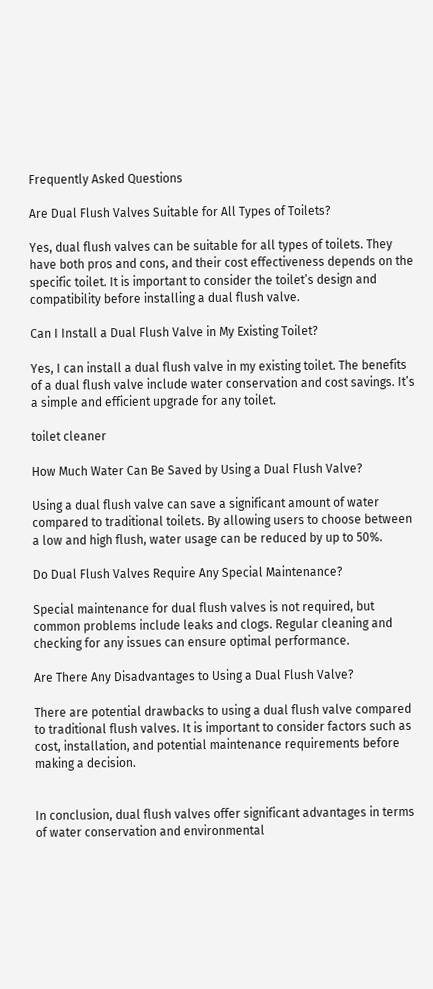Frequently Asked Questions

Are Dual Flush Valves Suitable for All Types of Toilets?

Yes, dual flush valves can be suitable for all types of toilets. They have both pros and cons, and their cost effectiveness depends on the specific toilet. It is important to consider the toilet’s design and compatibility before installing a dual flush valve.

Can I Install a Dual Flush Valve in My Existing Toilet?

Yes, I can install a dual flush valve in my existing toilet. The benefits of a dual flush valve include water conservation and cost savings. It’s a simple and efficient upgrade for any toilet.

toilet cleaner

How Much Water Can Be Saved by Using a Dual Flush Valve?

Using a dual flush valve can save a significant amount of water compared to traditional toilets. By allowing users to choose between a low and high flush, water usage can be reduced by up to 50%.

Do Dual Flush Valves Require Any Special Maintenance?

Special maintenance for dual flush valves is not required, but common problems include leaks and clogs. Regular cleaning and checking for any issues can ensure optimal performance.

Are There Any Disadvantages to Using a Dual Flush Valve?

There are potential drawbacks to using a dual flush valve compared to traditional flush valves. It is important to consider factors such as cost, installation, and potential maintenance requirements before making a decision.


In conclusion, dual flush valves offer significant advantages in terms of water conservation and environmental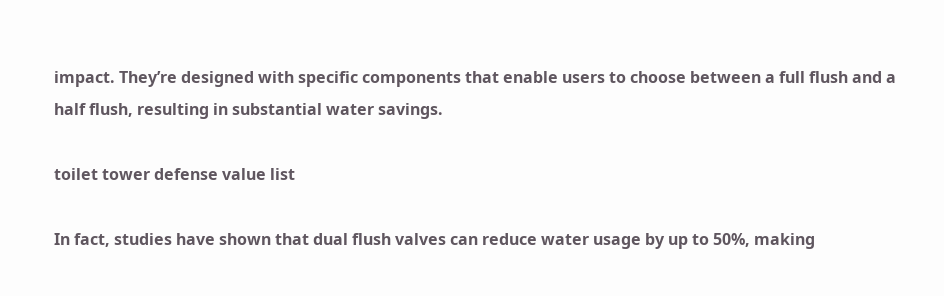impact. They’re designed with specific components that enable users to choose between a full flush and a half flush, resulting in substantial water savings.

toilet tower defense value list

In fact, studies have shown that dual flush valves can reduce water usage by up to 50%, making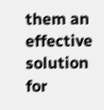them an effective solution for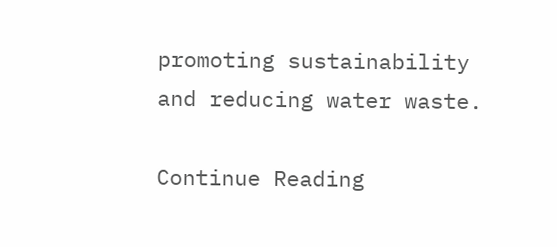promoting sustainability and reducing water waste.

Continue Reading